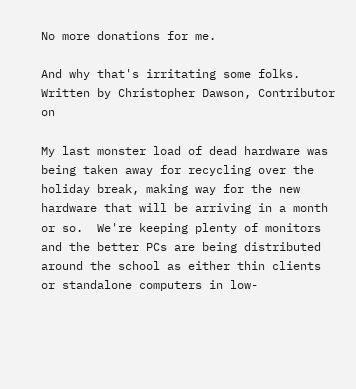No more donations for me.

And why that's irritating some folks.
Written by Christopher Dawson, Contributor on

My last monster load of dead hardware was being taken away for recycling over the holiday break, making way for the new hardware that will be arriving in a month or so.  We're keeping plenty of monitors and the better PCs are being distributed around the school as either thin clients or standalone computers in low-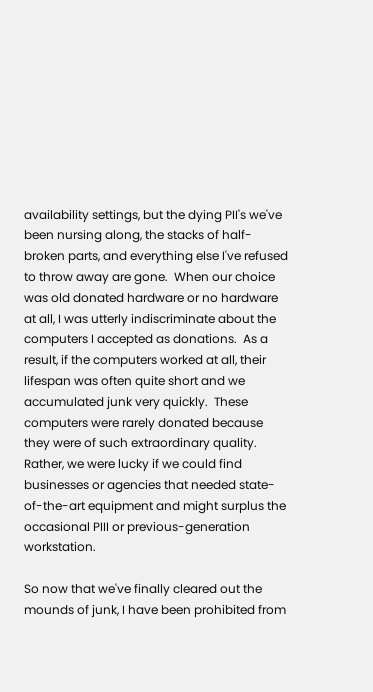availability settings, but the dying PII's we've been nursing along, the stacks of half-broken parts, and everything else I've refused to throw away are gone.  When our choice was old donated hardware or no hardware at all, I was utterly indiscriminate about the computers I accepted as donations.  As a result, if the computers worked at all, their lifespan was often quite short and we accumulated junk very quickly.  These computers were rarely donated because they were of such extraordinary quality.  Rather, we were lucky if we could find businesses or agencies that needed state-of-the-art equipment and might surplus the occasional PIII or previous-generation workstation.

So now that we've finally cleared out the mounds of junk, I have been prohibited from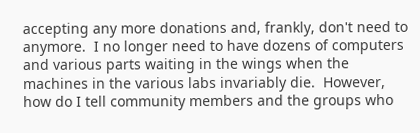accepting any more donations and, frankly, don't need to anymore.  I no longer need to have dozens of computers and various parts waiting in the wings when the machines in the various labs invariably die.  However, how do I tell community members and the groups who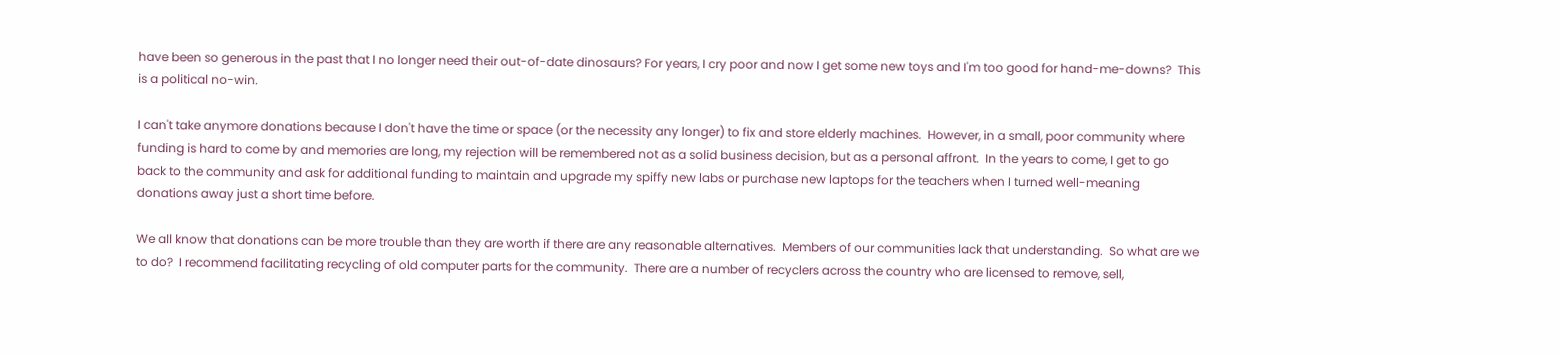have been so generous in the past that I no longer need their out-of-date dinosaurs? For years, I cry poor and now I get some new toys and I'm too good for hand-me-downs?  This is a political no-win.

I can't take anymore donations because I don't have the time or space (or the necessity any longer) to fix and store elderly machines.  However, in a small, poor community where funding is hard to come by and memories are long, my rejection will be remembered not as a solid business decision, but as a personal affront.  In the years to come, I get to go back to the community and ask for additional funding to maintain and upgrade my spiffy new labs or purchase new laptops for the teachers when I turned well-meaning donations away just a short time before.

We all know that donations can be more trouble than they are worth if there are any reasonable alternatives.  Members of our communities lack that understanding.  So what are we to do?  I recommend facilitating recycling of old computer parts for the community.  There are a number of recyclers across the country who are licensed to remove, sell,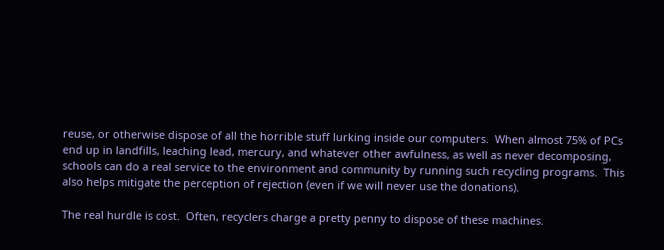reuse, or otherwise dispose of all the horrible stuff lurking inside our computers.  When almost 75% of PCs end up in landfills, leaching lead, mercury, and whatever other awfulness, as well as never decomposing, schools can do a real service to the environment and community by running such recycling programs.  This also helps mitigate the perception of rejection (even if we will never use the donations).

The real hurdle is cost.  Often, recyclers charge a pretty penny to dispose of these machines.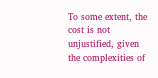To some extent, the cost is not unjustified, given the complexities of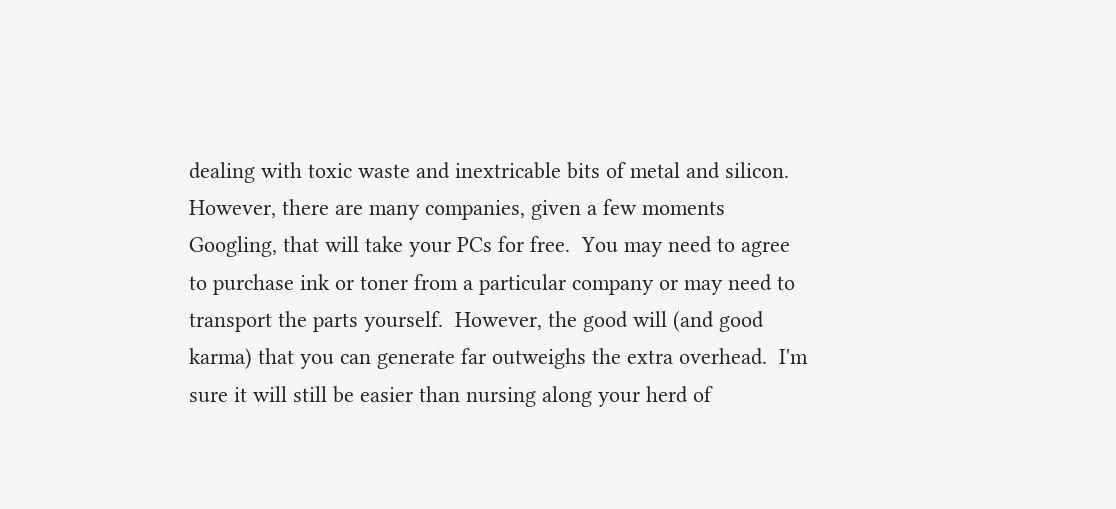dealing with toxic waste and inextricable bits of metal and silicon.  However, there are many companies, given a few moments Googling, that will take your PCs for free.  You may need to agree to purchase ink or toner from a particular company or may need to transport the parts yourself.  However, the good will (and good karma) that you can generate far outweighs the extra overhead.  I'm sure it will still be easier than nursing along your herd of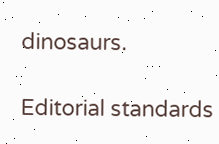dinosaurs.

Editorial standards